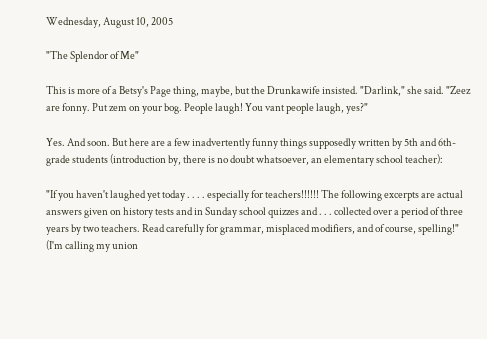Wednesday, August 10, 2005

"The Splendor of Me"

This is more of a Betsy's Page thing, maybe, but the Drunkawife insisted. "Darlink," she said. "Zeez are fonny. Put zem on your bog. People laugh! You vant people laugh, yes?"

Yes. And soon. But here are a few inadvertently funny things supposedly written by 5th and 6th-grade students (introduction by, there is no doubt whatsoever, an elementary school teacher):

"If you haven't laughed yet today . . . . especially for teachers!!!!!! The following excerpts are actual answers given on history tests and in Sunday school quizzes and . . . collected over a period of three years by two teachers. Read carefully for grammar, misplaced modifiers, and of course, spelling!" (I'm calling my union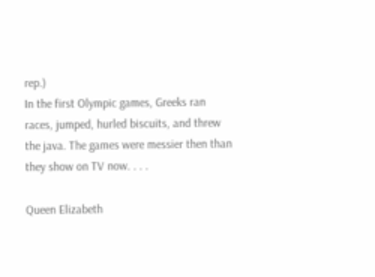rep.)
In the first Olympic games, Greeks ran races, jumped, hurled biscuits, and threw the java. The games were messier then than they show on TV now. . . .

Queen Elizabeth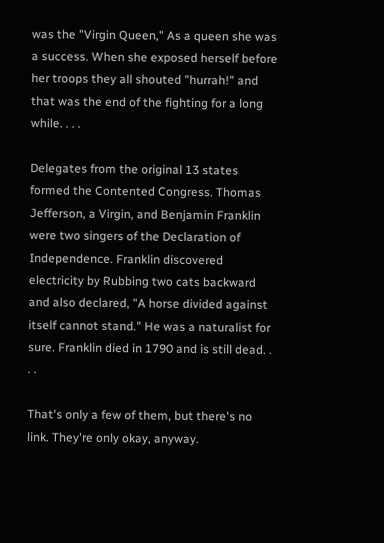was the "Virgin Queen," As a queen she was a success. When she exposed herself before her troops they all shouted "hurrah!" and that was the end of the fighting for a long while. . . .

Delegates from the original 13 states formed the Contented Congress. Thomas Jefferson, a Virgin, and Benjamin Franklin were two singers of the Declaration of Independence. Franklin discovered electricity by Rubbing two cats backward and also declared, "A horse divided against itself cannot stand." He was a naturalist for sure. Franklin died in 1790 and is still dead. . . .

That's only a few of them, but there's no link. They're only okay, anyway.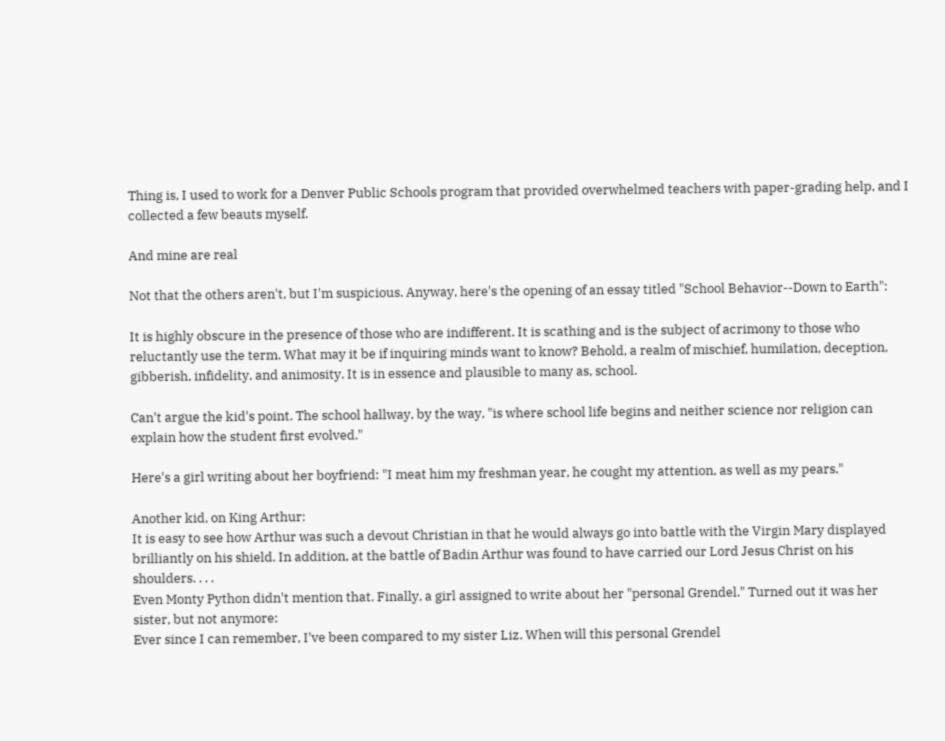Thing is, I used to work for a Denver Public Schools program that provided overwhelmed teachers with paper-grading help, and I collected a few beauts myself.

And mine are real

Not that the others aren't, but I'm suspicious. Anyway, here's the opening of an essay titled "School Behavior--Down to Earth":

It is highly obscure in the presence of those who are indifferent. It is scathing and is the subject of acrimony to those who reluctantly use the term. What may it be if inquiring minds want to know? Behold, a realm of mischief, humilation, deception, gibberish, infidelity, and animosity. It is in essence and plausible to many as, school.

Can't argue the kid's point. The school hallway, by the way, "is where school life begins and neither science nor religion can explain how the student first evolved."

Here's a girl writing about her boyfriend: "I meat him my freshman year, he cought my attention, as well as my pears."

Another kid, on King Arthur:
It is easy to see how Arthur was such a devout Christian in that he would always go into battle with the Virgin Mary displayed brilliantly on his shield. In addition, at the battle of Badin Arthur was found to have carried our Lord Jesus Christ on his shoulders. . . .
Even Monty Python didn't mention that. Finally, a girl assigned to write about her "personal Grendel." Turned out it was her sister, but not anymore:
Ever since I can remember, I've been compared to my sister Liz. When will this personal Grendel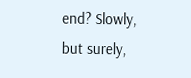end? Slowly, but surely,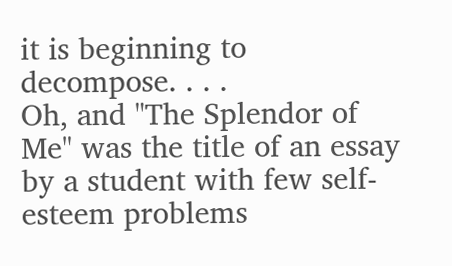it is beginning to decompose. . . .
Oh, and "The Splendor of Me" was the title of an essay by a student with few self-esteem problems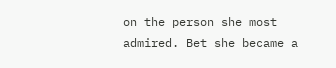on the person she most admired. Bet she became a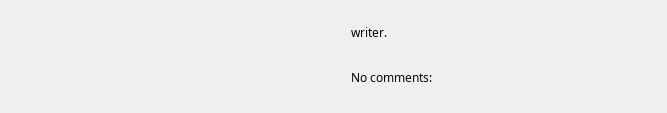writer.

No comments: